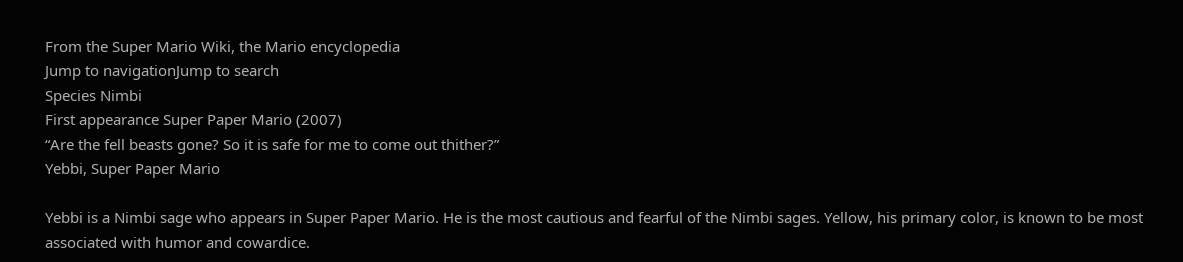From the Super Mario Wiki, the Mario encyclopedia
Jump to navigationJump to search
Species Nimbi
First appearance Super Paper Mario (2007)
“Are the fell beasts gone? So it is safe for me to come out thither?”
Yebbi, Super Paper Mario

Yebbi is a Nimbi sage who appears in Super Paper Mario. He is the most cautious and fearful of the Nimbi sages. Yellow, his primary color, is known to be most associated with humor and cowardice.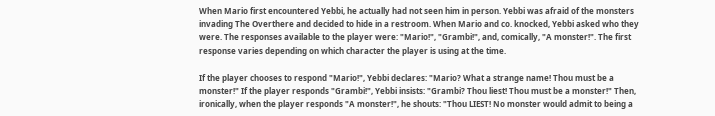When Mario first encountered Yebbi, he actually had not seen him in person. Yebbi was afraid of the monsters invading The Overthere and decided to hide in a restroom. When Mario and co. knocked, Yebbi asked who they were. The responses available to the player were: "Mario!", "Grambi!", and, comically, "A monster!". The first response varies depending on which character the player is using at the time.

If the player chooses to respond "Mario!", Yebbi declares: "Mario? What a strange name! Thou must be a monster!" If the player responds "Grambi!", Yebbi insists: "Grambi? Thou liest! Thou must be a monster!" Then, ironically, when the player responds "A monster!", he shouts: "Thou LIEST! No monster would admit to being a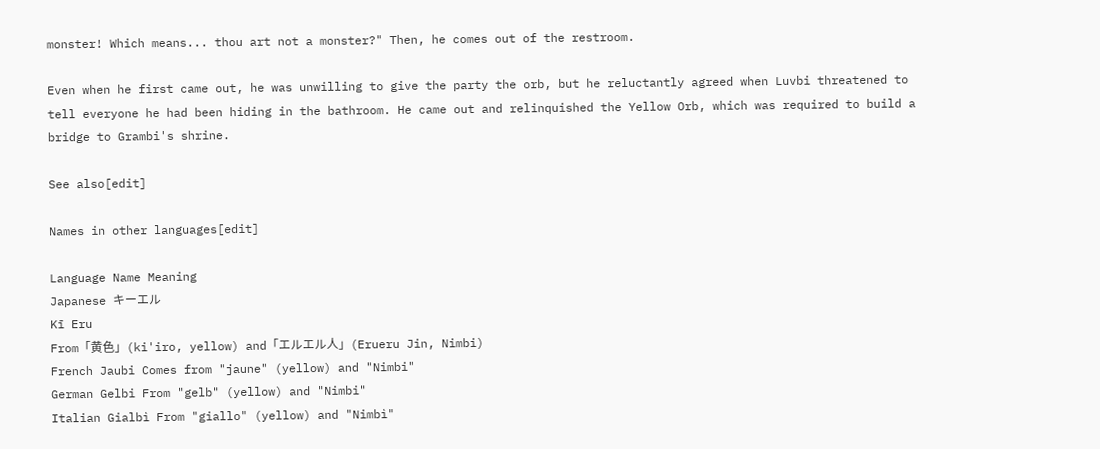monster! Which means... thou art not a monster?" Then, he comes out of the restroom.

Even when he first came out, he was unwilling to give the party the orb, but he reluctantly agreed when Luvbi threatened to tell everyone he had been hiding in the bathroom. He came out and relinquished the Yellow Orb, which was required to build a bridge to Grambi's shrine.

See also[edit]

Names in other languages[edit]

Language Name Meaning
Japanese キーエル
Kī Eru
From「黄色」(ki'iro, yellow) and「エルエル人」(Erueru Jin, Nimbi)
French Jaubi Comes from "jaune" (yellow) and "Nimbi"
German Gelbi From "gelb" (yellow) and "Nimbi"
Italian Gialbì From "giallo" (yellow) and "Nimbì"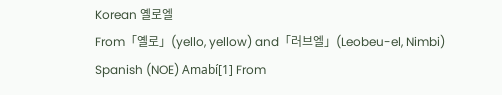Korean 옐로엘
From「옐로」(yello, yellow) and「러브엘」(Leobeu-el, Nimbi)
Spanish (NOE) Amabí[1] From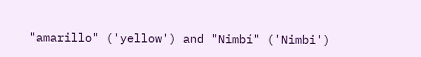"amarillo" ('yellow') and "Nimbí" ('Nimbi')